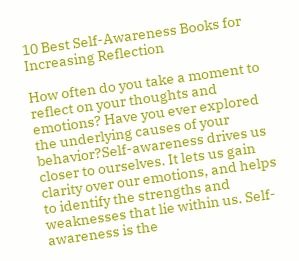10 Best Self-Awareness Books for Increasing Reflection

How often do you take a moment to reflect on your thoughts and emotions? Have you ever explored the underlying causes of your behavior?Self-awareness drives us closer to ourselves. It lets us gain clarity over our emotions, and helps to identify the strengths and weaknesses that lie within us. Self-awareness is the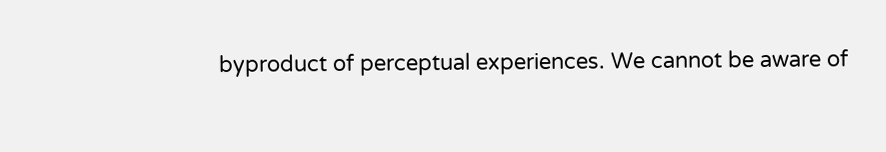byproduct of perceptual experiences. We cannot be aware of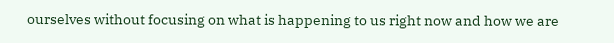ourselves without focusing on what is happening to us right now and how we are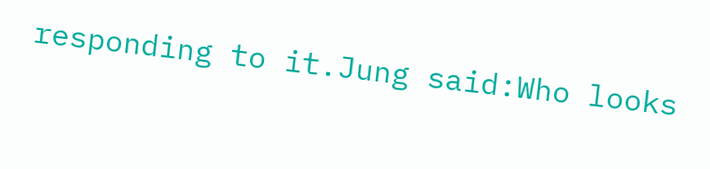responding to it.Jung said:Who looks